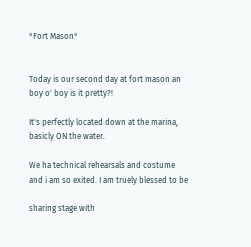°Fort Mason°


Today is our second day at fort mason an boy o' boy is it pretty?!

It's perfectly located down at the marina, basicly ON the water.

We ha technical rehearsals and costume and i am so exited. I am truely blessed to be

sharing stage with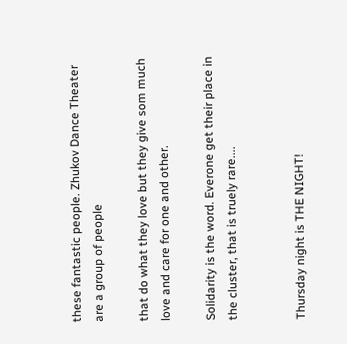these fantastic people. Zhukov Dance Theater are a group of people

that do what they love but they give som much love and care for one and other.

Solidarity is the word. Everone get their place in the cluster, that is truely rare....


Thursday night is THE NIGHT!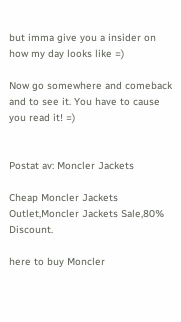but imma give you a insider on how my day looks like =)

Now go somewhere and comeback and to see it. You have to cause you read it! =)


Postat av: Moncler Jackets

Cheap Moncler Jackets Outlet,Moncler Jackets Sale,80% Discount.

here to buy Moncler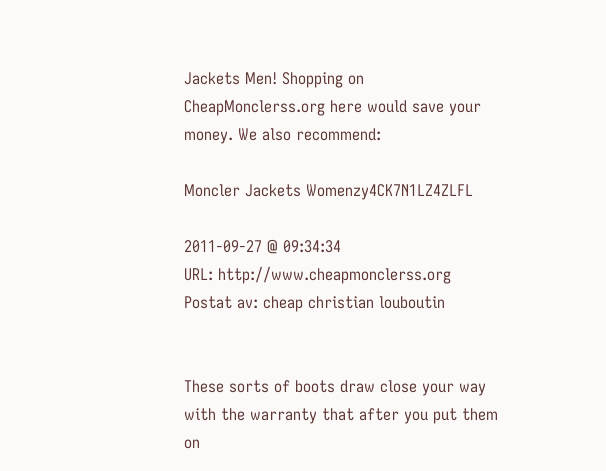Jackets Men! Shopping on CheapMonclerss.org here would save your money. We also recommend:

Moncler Jackets Womenzy4CK7N1LZ4ZLFL

2011-09-27 @ 09:34:34
URL: http://www.cheapmonclerss.org
Postat av: cheap christian louboutin


These sorts of boots draw close your way with the warranty that after you put them on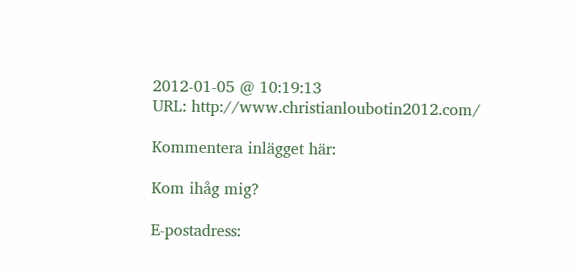2012-01-05 @ 10:19:13
URL: http://www.christianloubotin2012.com/

Kommentera inlägget här:

Kom ihåg mig?

E-postadress: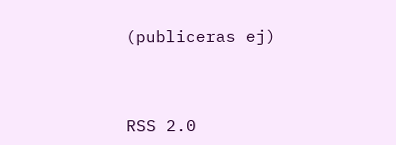(publiceras ej)



RSS 2.0